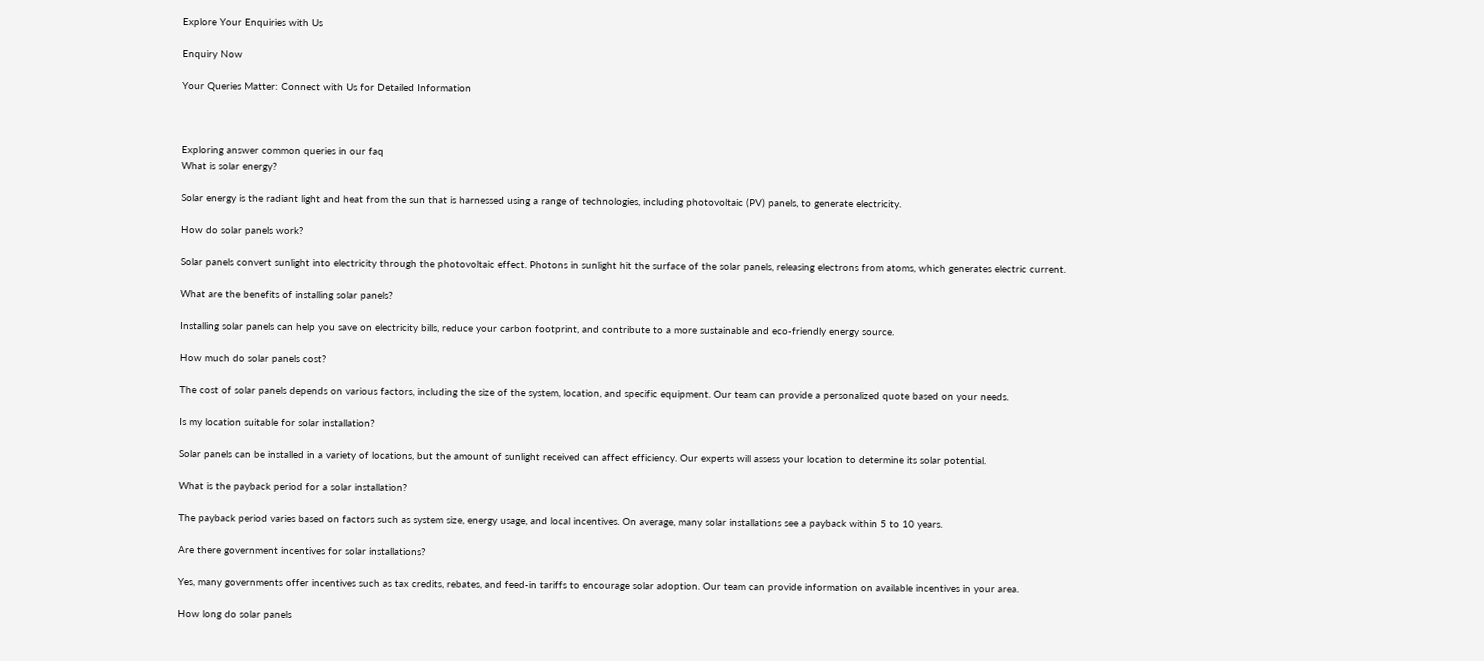Explore Your Enquiries with Us

Enquiry Now

Your Queries Matter: Connect with Us for Detailed Information



Exploring answer common queries in our faq
What is solar energy?

Solar energy is the radiant light and heat from the sun that is harnessed using a range of technologies, including photovoltaic (PV) panels, to generate electricity.

How do solar panels work?

Solar panels convert sunlight into electricity through the photovoltaic effect. Photons in sunlight hit the surface of the solar panels, releasing electrons from atoms, which generates electric current.

What are the benefits of installing solar panels?

Installing solar panels can help you save on electricity bills, reduce your carbon footprint, and contribute to a more sustainable and eco-friendly energy source.

How much do solar panels cost?

The cost of solar panels depends on various factors, including the size of the system, location, and specific equipment. Our team can provide a personalized quote based on your needs.

Is my location suitable for solar installation?

Solar panels can be installed in a variety of locations, but the amount of sunlight received can affect efficiency. Our experts will assess your location to determine its solar potential.

What is the payback period for a solar installation?

The payback period varies based on factors such as system size, energy usage, and local incentives. On average, many solar installations see a payback within 5 to 10 years.

Are there government incentives for solar installations?

Yes, many governments offer incentives such as tax credits, rebates, and feed-in tariffs to encourage solar adoption. Our team can provide information on available incentives in your area.

How long do solar panels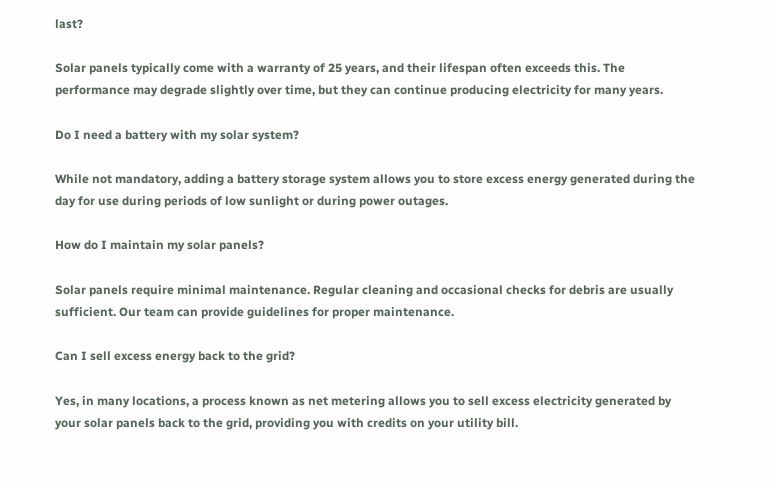last?

Solar panels typically come with a warranty of 25 years, and their lifespan often exceeds this. The performance may degrade slightly over time, but they can continue producing electricity for many years.

Do I need a battery with my solar system?

While not mandatory, adding a battery storage system allows you to store excess energy generated during the day for use during periods of low sunlight or during power outages.

How do I maintain my solar panels?

Solar panels require minimal maintenance. Regular cleaning and occasional checks for debris are usually sufficient. Our team can provide guidelines for proper maintenance.

Can I sell excess energy back to the grid?

Yes, in many locations, a process known as net metering allows you to sell excess electricity generated by your solar panels back to the grid, providing you with credits on your utility bill.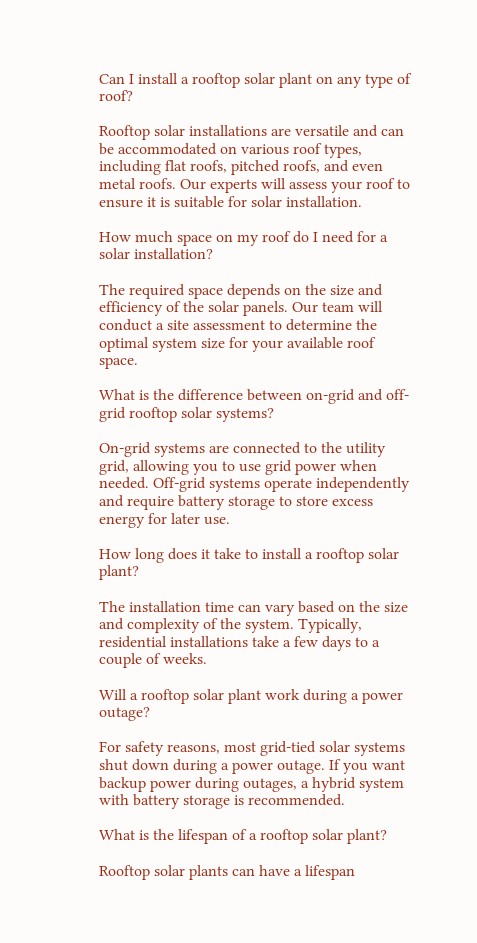Can I install a rooftop solar plant on any type of roof?

Rooftop solar installations are versatile and can be accommodated on various roof types, including flat roofs, pitched roofs, and even metal roofs. Our experts will assess your roof to ensure it is suitable for solar installation.

How much space on my roof do I need for a solar installation?

The required space depends on the size and efficiency of the solar panels. Our team will conduct a site assessment to determine the optimal system size for your available roof space.

What is the difference between on-grid and off-grid rooftop solar systems?

On-grid systems are connected to the utility grid, allowing you to use grid power when needed. Off-grid systems operate independently and require battery storage to store excess energy for later use.

How long does it take to install a rooftop solar plant?

The installation time can vary based on the size and complexity of the system. Typically, residential installations take a few days to a couple of weeks.

Will a rooftop solar plant work during a power outage?

For safety reasons, most grid-tied solar systems shut down during a power outage. If you want backup power during outages, a hybrid system with battery storage is recommended.

What is the lifespan of a rooftop solar plant?

Rooftop solar plants can have a lifespan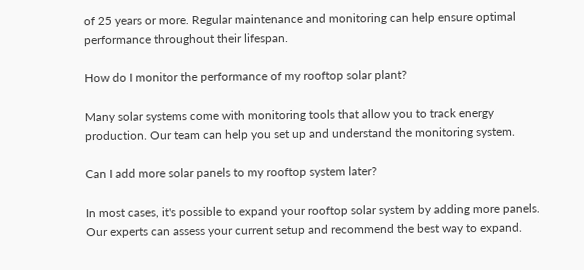of 25 years or more. Regular maintenance and monitoring can help ensure optimal performance throughout their lifespan.

How do I monitor the performance of my rooftop solar plant?

Many solar systems come with monitoring tools that allow you to track energy production. Our team can help you set up and understand the monitoring system.

Can I add more solar panels to my rooftop system later?

In most cases, it's possible to expand your rooftop solar system by adding more panels. Our experts can assess your current setup and recommend the best way to expand.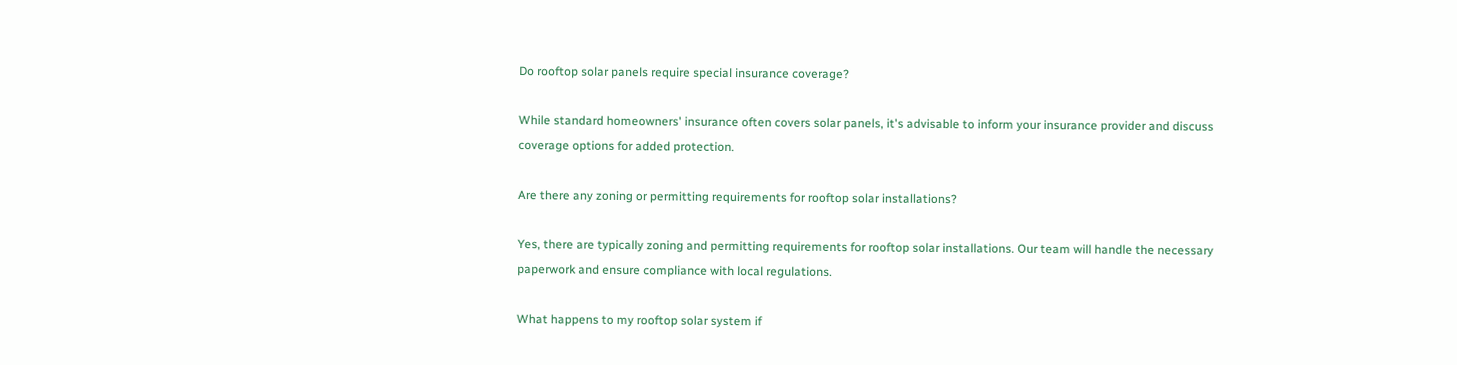Do rooftop solar panels require special insurance coverage?

While standard homeowners' insurance often covers solar panels, it's advisable to inform your insurance provider and discuss coverage options for added protection.

Are there any zoning or permitting requirements for rooftop solar installations?

Yes, there are typically zoning and permitting requirements for rooftop solar installations. Our team will handle the necessary paperwork and ensure compliance with local regulations.

What happens to my rooftop solar system if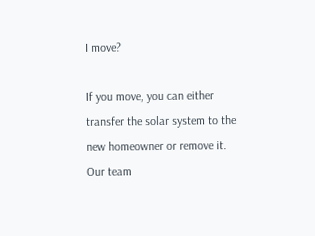I move?

If you move, you can either transfer the solar system to the new homeowner or remove it. Our team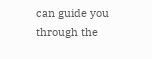can guide you through the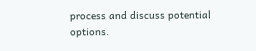process and discuss potential options.